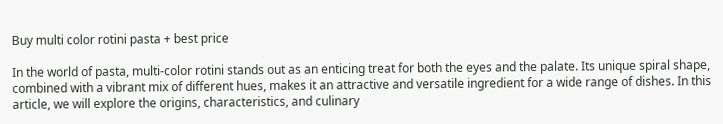Buy multi color rotini pasta + best price

In the world of pasta, multi-color rotini stands out as an enticing treat for both the eyes and the palate. Its unique spiral shape, combined with a vibrant mix of different hues, makes it an attractive and versatile ingredient for a wide range of dishes. In this article, we will explore the origins, characteristics, and culinary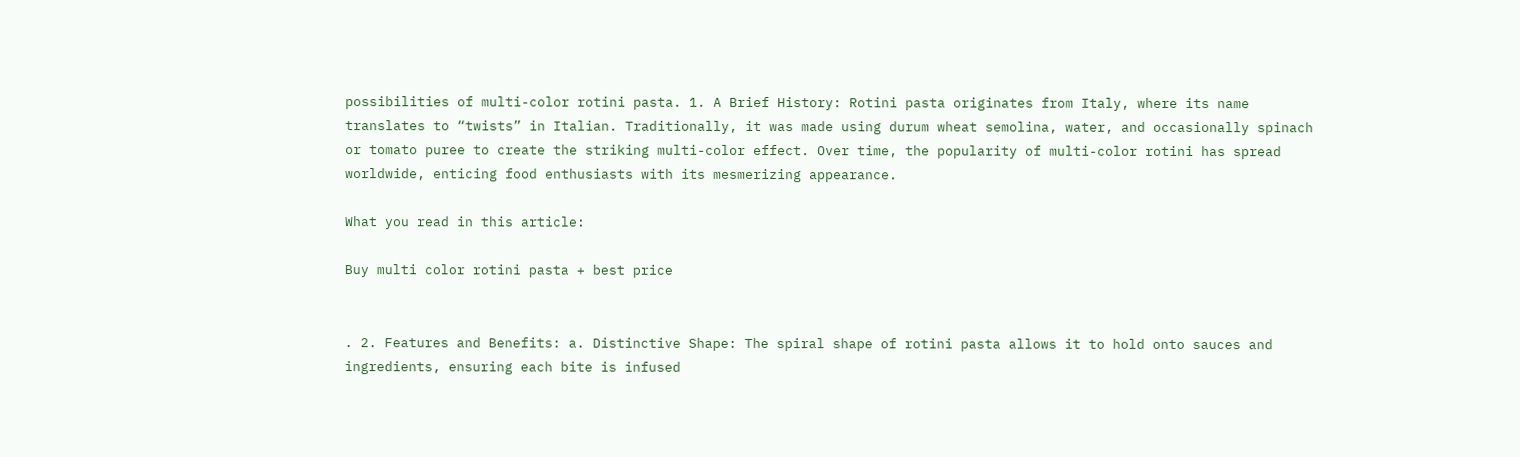possibilities of multi-color rotini pasta. 1. A Brief History: Rotini pasta originates from Italy, where its name translates to “twists” in Italian. Traditionally, it was made using durum wheat semolina, water, and occasionally spinach or tomato puree to create the striking multi-color effect. Over time, the popularity of multi-color rotini has spread worldwide, enticing food enthusiasts with its mesmerizing appearance.

What you read in this article:

Buy multi color rotini pasta + best price


. 2. Features and Benefits: a. Distinctive Shape: The spiral shape of rotini pasta allows it to hold onto sauces and ingredients, ensuring each bite is infused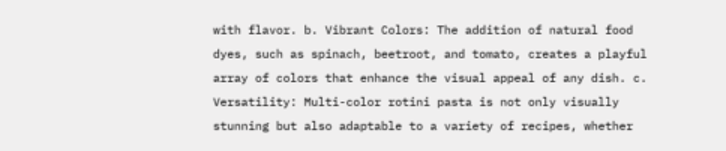with flavor. b. Vibrant Colors: The addition of natural food dyes, such as spinach, beetroot, and tomato, creates a playful array of colors that enhance the visual appeal of any dish. c. Versatility: Multi-color rotini pasta is not only visually stunning but also adaptable to a variety of recipes, whether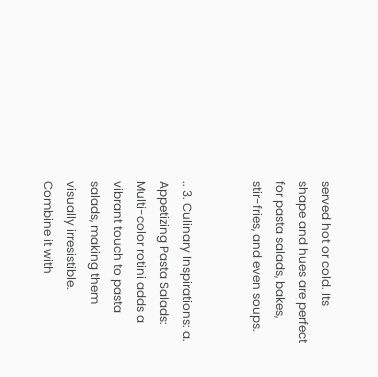served hot or cold. Its shape and hues are perfect for pasta salads, bakes, stir-fries, and even soups.


.. 3. Culinary Inspirations: a. Appetizing Pasta Salads: Multi-color rotini adds a vibrant touch to pasta salads, making them visually irresistible. Combine it with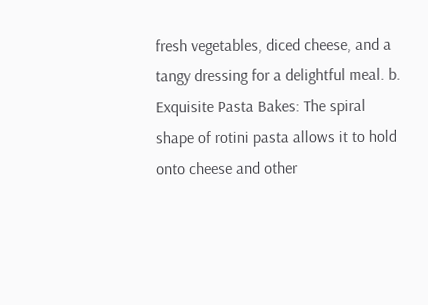fresh vegetables, diced cheese, and a tangy dressing for a delightful meal. b. Exquisite Pasta Bakes: The spiral shape of rotini pasta allows it to hold onto cheese and other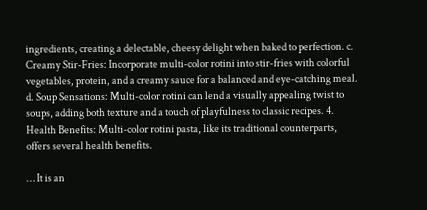ingredients, creating a delectable, cheesy delight when baked to perfection. c. Creamy Stir-Fries: Incorporate multi-color rotini into stir-fries with colorful vegetables, protein, and a creamy sauce for a balanced and eye-catching meal. d. Soup Sensations: Multi-color rotini can lend a visually appealing twist to soups, adding both texture and a touch of playfulness to classic recipes. 4. Health Benefits: Multi-color rotini pasta, like its traditional counterparts, offers several health benefits.

… It is an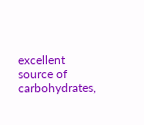excellent source of carbohydrates,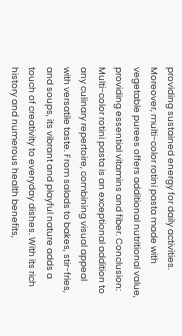providing sustained energy for daily activities. Moreover, multi-color rotini pasta made with vegetable purees offers additional nutritional value, providing essential vitamins and fiber. Conclusion: Multi-color rotini pasta is an exceptional addition to any culinary repertoire, combining visual appeal with versatile taste. From salads to bakes, stir-fries, and soups, its vibrant and playful nature adds a touch of creativity to everyday dishes. With its rich history and numerous health benefits,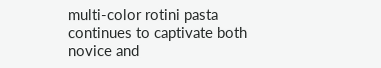multi-color rotini pasta continues to captivate both novice and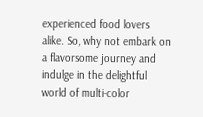experienced food lovers alike. So, why not embark on a flavorsome journey and indulge in the delightful world of multi-color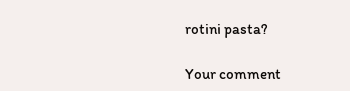rotini pasta?

Your comment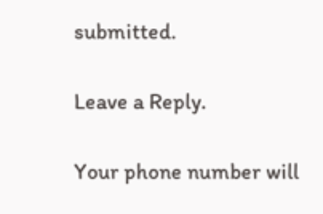submitted.

Leave a Reply.

Your phone number will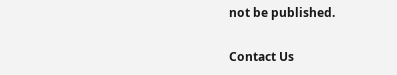not be published.

Contact Us